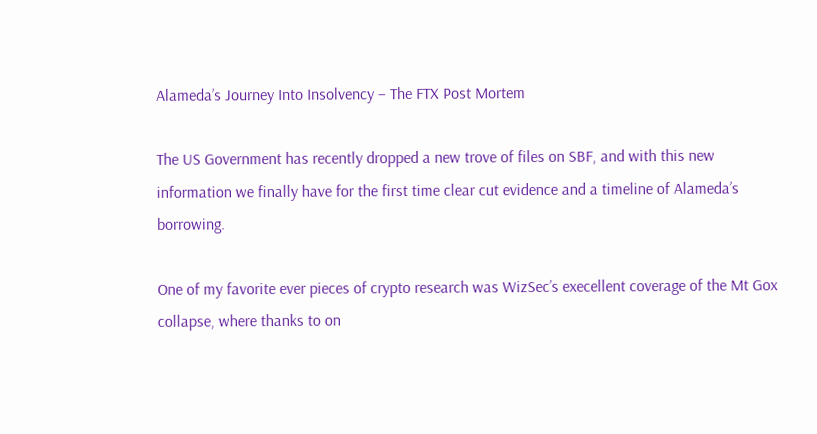Alameda’s Journey Into Insolvency – The FTX Post Mortem

The US Government has recently dropped a new trove of files on SBF, and with this new information we finally have for the first time clear cut evidence and a timeline of Alameda’s borrowing.

One of my favorite ever pieces of crypto research was WizSec’s execellent coverage of the Mt Gox collapse, where thanks to on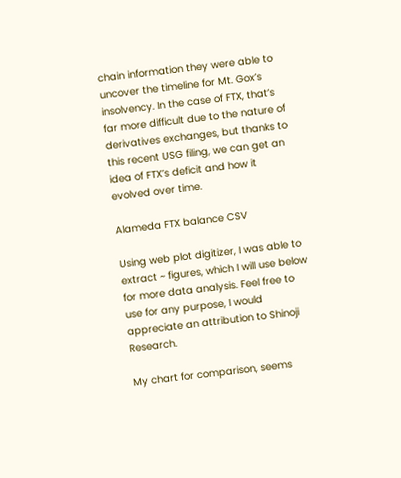chain information they were able to uncover the timeline for Mt. Gox’s insolvency. In the case of FTX, that’s far more difficult due to the nature of derivatives exchanges, but thanks to this recent USG filing, we can get an idea of FTX’s deficit and how it evolved over time.

Alameda FTX balance CSV

Using web plot digitizer, I was able to extract ~ figures, which I will use below for more data analysis. Feel free to use for any purpose, I would appreciate an attribution to Shinoji Research.

My chart for comparison, seems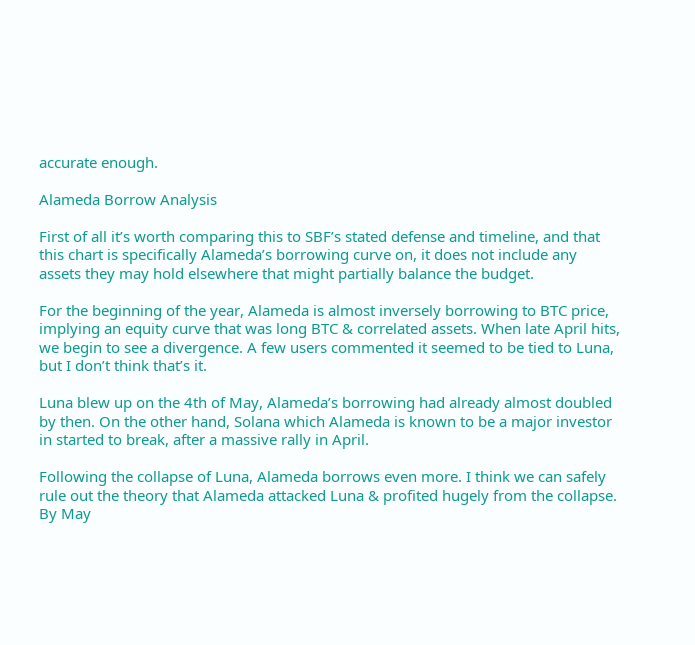accurate enough.

Alameda Borrow Analysis

First of all it’s worth comparing this to SBF’s stated defense and timeline, and that this chart is specifically Alameda’s borrowing curve on, it does not include any assets they may hold elsewhere that might partially balance the budget.

For the beginning of the year, Alameda is almost inversely borrowing to BTC price, implying an equity curve that was long BTC & correlated assets. When late April hits, we begin to see a divergence. A few users commented it seemed to be tied to Luna, but I don’t think that’s it.

Luna blew up on the 4th of May, Alameda’s borrowing had already almost doubled by then. On the other hand, Solana which Alameda is known to be a major investor in started to break, after a massive rally in April.

Following the collapse of Luna, Alameda borrows even more. I think we can safely rule out the theory that Alameda attacked Luna & profited hugely from the collapse. By May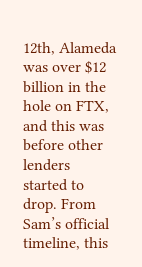12th, Alameda was over $12 billion in the hole on FTX, and this was before other lenders started to drop. From Sam’s official timeline, this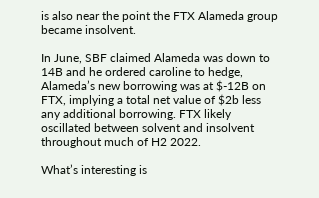is also near the point the FTX Alameda group became insolvent.

In June, SBF claimed Alameda was down to 14B and he ordered caroline to hedge, Alameda’s new borrowing was at $-12B on FTX, implying a total net value of $2b less any additional borrowing. FTX likely oscillated between solvent and insolvent throughout much of H2 2022.

What’s interesting is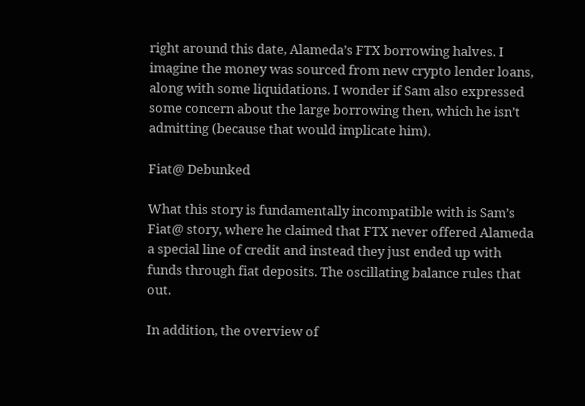right around this date, Alameda’s FTX borrowing halves. I imagine the money was sourced from new crypto lender loans, along with some liquidations. I wonder if Sam also expressed some concern about the large borrowing then, which he isn’t admitting (because that would implicate him).

Fiat@ Debunked

What this story is fundamentally incompatible with is Sam’s Fiat@ story, where he claimed that FTX never offered Alameda a special line of credit and instead they just ended up with funds through fiat deposits. The oscillating balance rules that out.

In addition, the overview of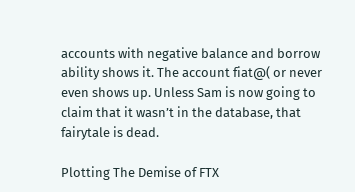accounts with negative balance and borrow ability shows it. The account fiat@( or never even shows up. Unless Sam is now going to claim that it wasn’t in the database, that fairytale is dead.

Plotting The Demise of FTX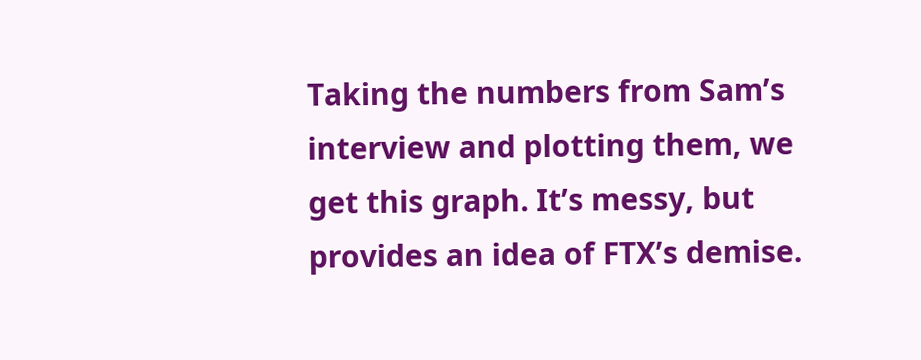Taking the numbers from Sam’s interview and plotting them, we get this graph. It’s messy, but provides an idea of FTX’s demise.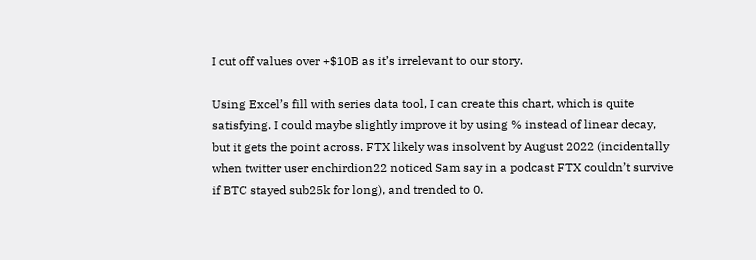I cut off values over +$10B as it’s irrelevant to our story.

Using Excel’s fill with series data tool, I can create this chart, which is quite satisfying. I could maybe slightly improve it by using % instead of linear decay, but it gets the point across. FTX likely was insolvent by August 2022 (incidentally when twitter user enchirdion22 noticed Sam say in a podcast FTX couldn’t survive if BTC stayed sub25k for long), and trended to 0.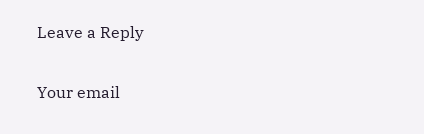Leave a Reply

Your email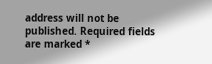address will not be published. Required fields are marked *